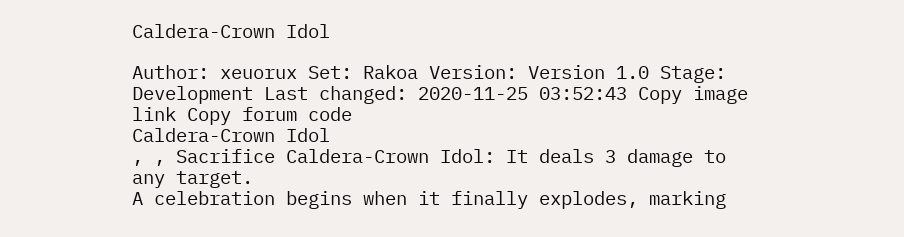Caldera-Crown Idol

Author: xeuorux Set: Rakoa Version: Version 1.0 Stage: Development Last changed: 2020-11-25 03:52:43 Copy image link Copy forum code
Caldera-Crown Idol
, , Sacrifice Caldera-Crown Idol: It deals 3 damage to any target.
A celebration begins when it finally explodes, marking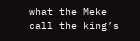what the Meke call the king’s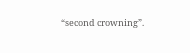“second crowning”.